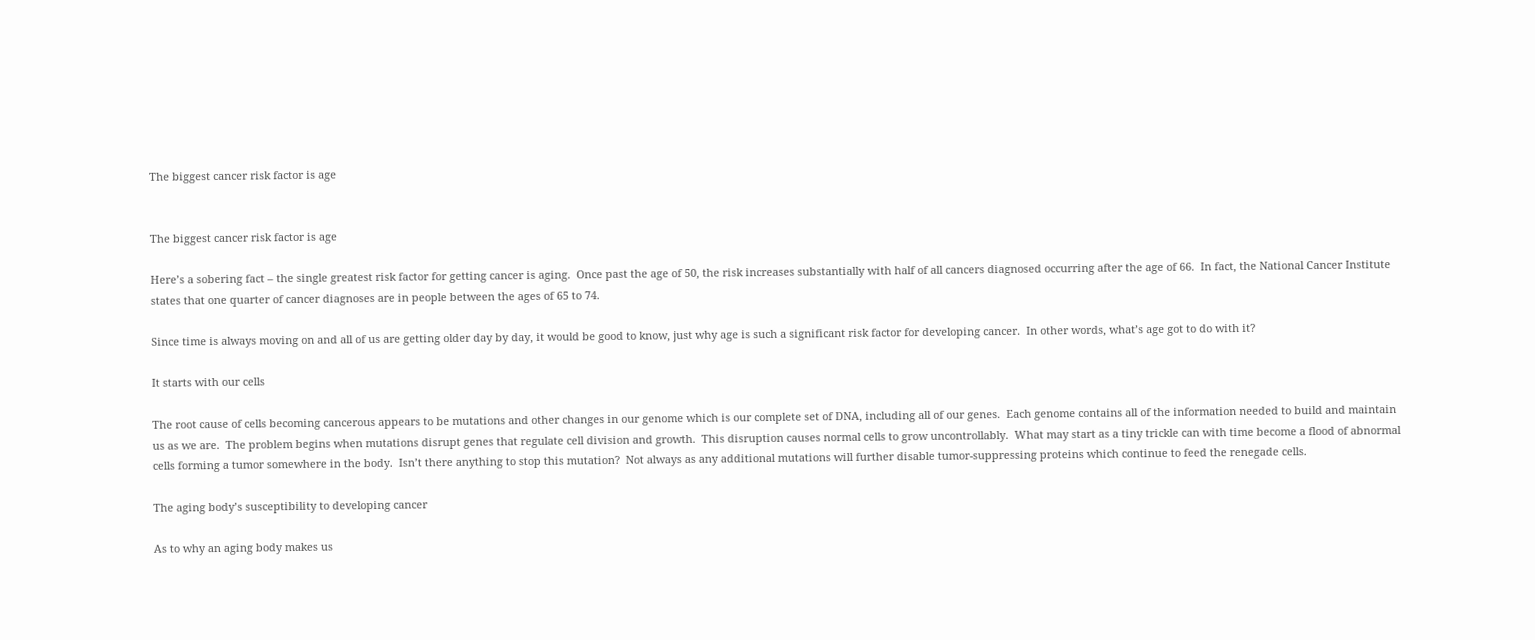The biggest cancer risk factor is age


The biggest cancer risk factor is age

Here’s a sobering fact – the single greatest risk factor for getting cancer is aging.  Once past the age of 50, the risk increases substantially with half of all cancers diagnosed occurring after the age of 66.  In fact, the National Cancer Institute states that one quarter of cancer diagnoses are in people between the ages of 65 to 74.

Since time is always moving on and all of us are getting older day by day, it would be good to know, just why age is such a significant risk factor for developing cancer.  In other words, what’s age got to do with it?

It starts with our cells

The root cause of cells becoming cancerous appears to be mutations and other changes in our genome which is our complete set of DNA, including all of our genes.  Each genome contains all of the information needed to build and maintain us as we are.  The problem begins when mutations disrupt genes that regulate cell division and growth.  This disruption causes normal cells to grow uncontrollably.  What may start as a tiny trickle can with time become a flood of abnormal cells forming a tumor somewhere in the body.  Isn’t there anything to stop this mutation?  Not always as any additional mutations will further disable tumor-suppressing proteins which continue to feed the renegade cells.

The aging body’s susceptibility to developing cancer

As to why an aging body makes us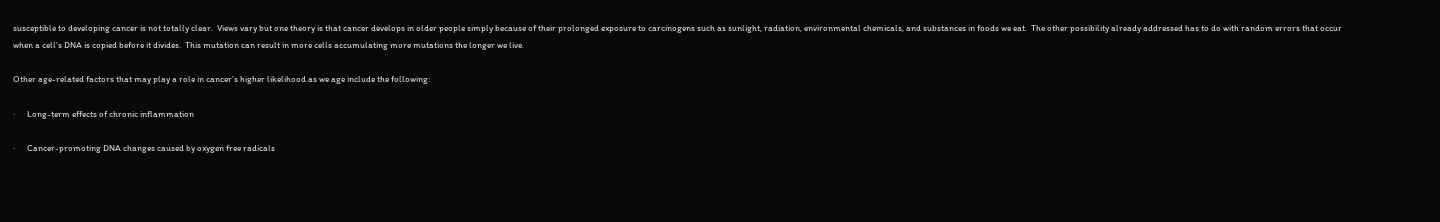susceptible to developing cancer is not totally clear.  Views vary but one theory is that cancer develops in older people simply because of their prolonged exposure to carcinogens such as sunlight, radiation, environmental chemicals, and substances in foods we eat.  The other possibility already addressed has to do with random errors that occur when a cell’s DNA is copied before it divides.  This mutation can result in more cells accumulating more mutations the longer we live.

Other age-related factors that may play a role in cancer’s higher likelihood as we age include the following:

·      Long-term effects of chronic inflammation

·      Cancer-promoting DNA changes caused by oxygen free radicals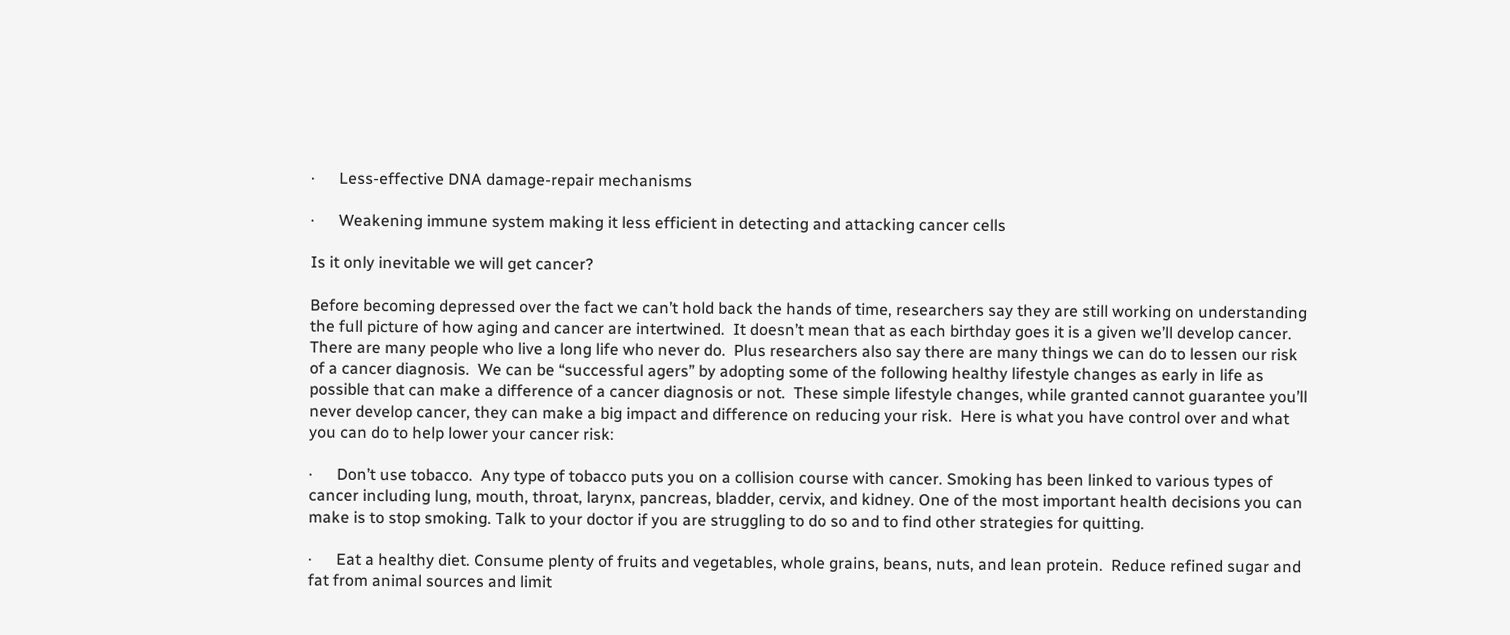·      Less-effective DNA damage-repair mechanisms

·      Weakening immune system making it less efficient in detecting and attacking cancer cells

Is it only inevitable we will get cancer?

Before becoming depressed over the fact we can’t hold back the hands of time, researchers say they are still working on understanding the full picture of how aging and cancer are intertwined.  It doesn’t mean that as each birthday goes it is a given we’ll develop cancer. There are many people who live a long life who never do.  Plus researchers also say there are many things we can do to lessen our risk of a cancer diagnosis.  We can be “successful agers” by adopting some of the following healthy lifestyle changes as early in life as possible that can make a difference of a cancer diagnosis or not.  These simple lifestyle changes, while granted cannot guarantee you’ll never develop cancer, they can make a big impact and difference on reducing your risk.  Here is what you have control over and what you can do to help lower your cancer risk:

·      Don’t use tobacco.  Any type of tobacco puts you on a collision course with cancer. Smoking has been linked to various types of cancer including lung, mouth, throat, larynx, pancreas, bladder, cervix, and kidney. One of the most important health decisions you can make is to stop smoking. Talk to your doctor if you are struggling to do so and to find other strategies for quitting.

·      Eat a healthy diet. Consume plenty of fruits and vegetables, whole grains, beans, nuts, and lean protein.  Reduce refined sugar and fat from animal sources and limit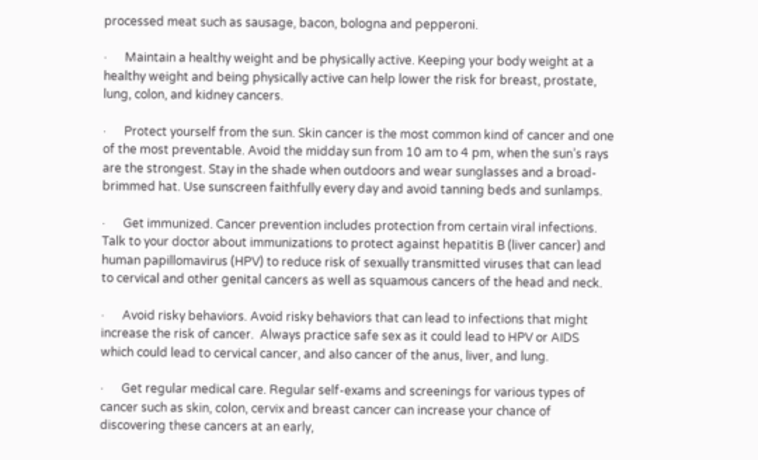processed meat such as sausage, bacon, bologna and pepperoni.

·      Maintain a healthy weight and be physically active. Keeping your body weight at a healthy weight and being physically active can help lower the risk for breast, prostate, lung, colon, and kidney cancers.

·      Protect yourself from the sun. Skin cancer is the most common kind of cancer and one of the most preventable. Avoid the midday sun from 10 am to 4 pm, when the sun’s rays are the strongest. Stay in the shade when outdoors and wear sunglasses and a broad-brimmed hat. Use sunscreen faithfully every day and avoid tanning beds and sunlamps.

·      Get immunized. Cancer prevention includes protection from certain viral infections.  Talk to your doctor about immunizations to protect against hepatitis B (liver cancer) and human papillomavirus (HPV) to reduce risk of sexually transmitted viruses that can lead to cervical and other genital cancers as well as squamous cancers of the head and neck.

·      Avoid risky behaviors. Avoid risky behaviors that can lead to infections that might increase the risk of cancer.  Always practice safe sex as it could lead to HPV or AIDS which could lead to cervical cancer, and also cancer of the anus, liver, and lung.

·      Get regular medical care. Regular self-exams and screenings for various types of cancer such as skin, colon, cervix and breast cancer can increase your chance of discovering these cancers at an early,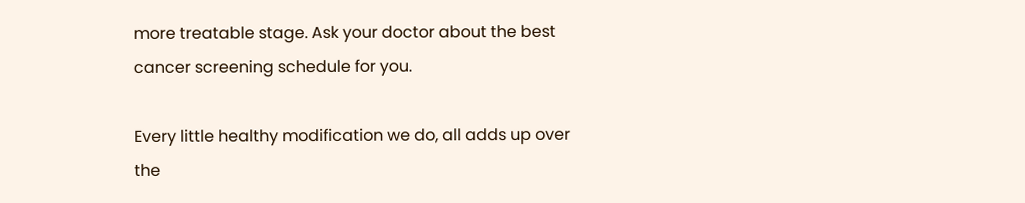more treatable stage. Ask your doctor about the best cancer screening schedule for you.

Every little healthy modification we do, all adds up over the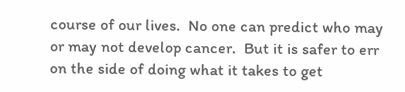course of our lives.  No one can predict who may or may not develop cancer.  But it is safer to err on the side of doing what it takes to get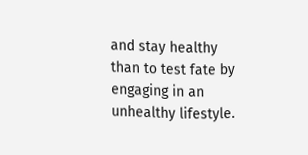and stay healthy than to test fate by engaging in an unhealthy lifestyle.